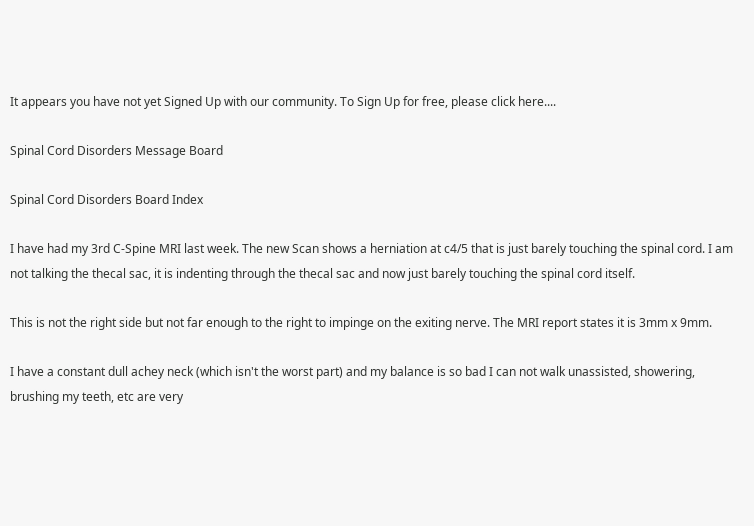It appears you have not yet Signed Up with our community. To Sign Up for free, please click here....

Spinal Cord Disorders Message Board

Spinal Cord Disorders Board Index

I have had my 3rd C-Spine MRI last week. The new Scan shows a herniation at c4/5 that is just barely touching the spinal cord. I am not talking the thecal sac, it is indenting through the thecal sac and now just barely touching the spinal cord itself.

This is not the right side but not far enough to the right to impinge on the exiting nerve. The MRI report states it is 3mm x 9mm.

I have a constant dull achey neck (which isn't the worst part) and my balance is so bad I can not walk unassisted, showering, brushing my teeth, etc are very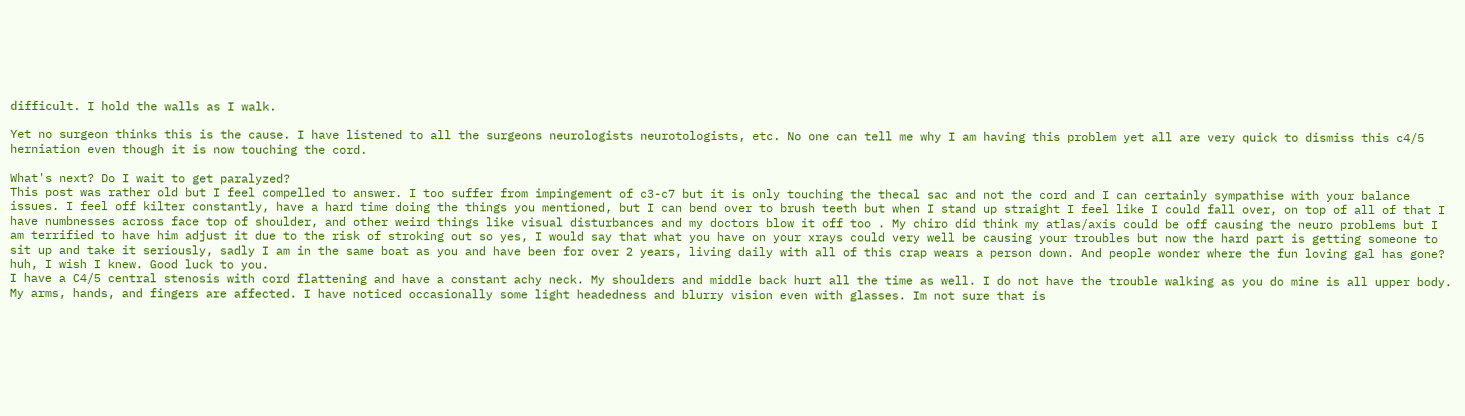difficult. I hold the walls as I walk.

Yet no surgeon thinks this is the cause. I have listened to all the surgeons neurologists neurotologists, etc. No one can tell me why I am having this problem yet all are very quick to dismiss this c4/5 herniation even though it is now touching the cord.

What's next? Do I wait to get paralyzed?
This post was rather old but I feel compelled to answer. I too suffer from impingement of c3-c7 but it is only touching the thecal sac and not the cord and I can certainly sympathise with your balance issues. I feel off kilter constantly, have a hard time doing the things you mentioned, but I can bend over to brush teeth but when I stand up straight I feel like I could fall over, on top of all of that I have numbnesses across face top of shoulder, and other weird things like visual disturbances and my doctors blow it off too . My chiro did think my atlas/axis could be off causing the neuro problems but I am terrified to have him adjust it due to the risk of stroking out so yes, I would say that what you have on your xrays could very well be causing your troubles but now the hard part is getting someone to sit up and take it seriously, sadly I am in the same boat as you and have been for over 2 years, living daily with all of this crap wears a person down. And people wonder where the fun loving gal has gone? huh, I wish I knew. Good luck to you.
I have a C4/5 central stenosis with cord flattening and have a constant achy neck. My shoulders and middle back hurt all the time as well. I do not have the trouble walking as you do mine is all upper body. My arms, hands, and fingers are affected. I have noticed occasionally some light headedness and blurry vision even with glasses. Im not sure that is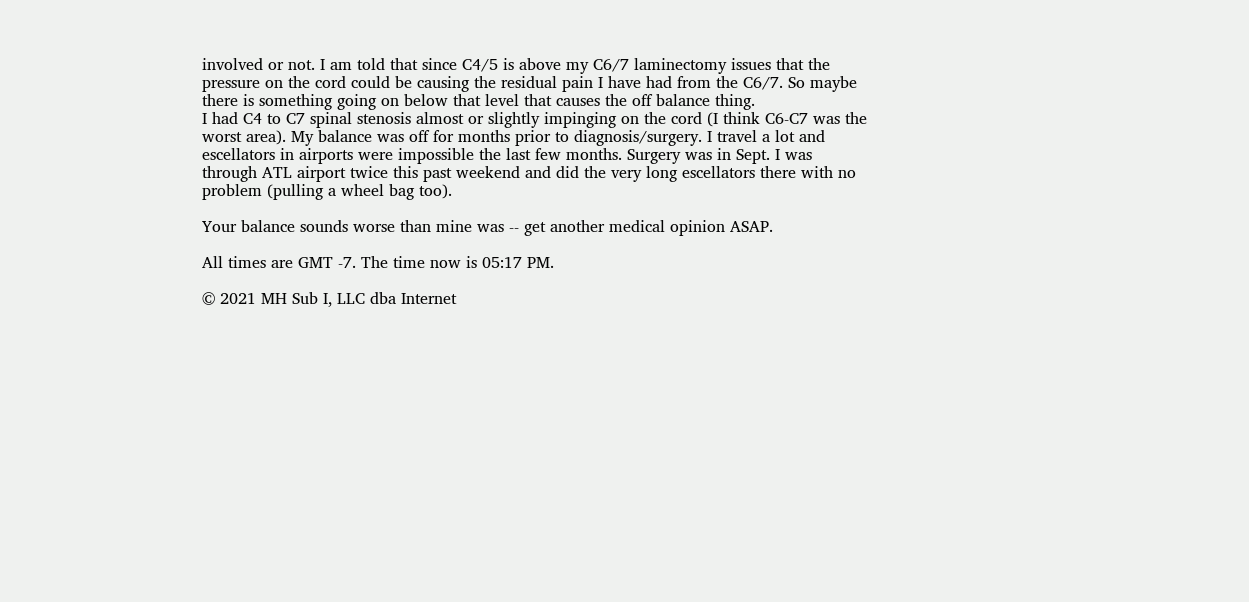involved or not. I am told that since C4/5 is above my C6/7 laminectomy issues that the pressure on the cord could be causing the residual pain I have had from the C6/7. So maybe there is something going on below that level that causes the off balance thing.
I had C4 to C7 spinal stenosis almost or slightly impinging on the cord (I think C6-C7 was the worst area). My balance was off for months prior to diagnosis/surgery. I travel a lot and escellators in airports were impossible the last few months. Surgery was in Sept. I was through ATL airport twice this past weekend and did the very long escellators there with no problem (pulling a wheel bag too).

Your balance sounds worse than mine was -- get another medical opinion ASAP.

All times are GMT -7. The time now is 05:17 PM.

© 2021 MH Sub I, LLC dba Internet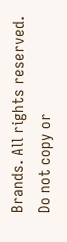Brands. All rights reserved.
Do not copy or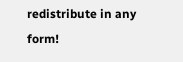redistribute in any form!